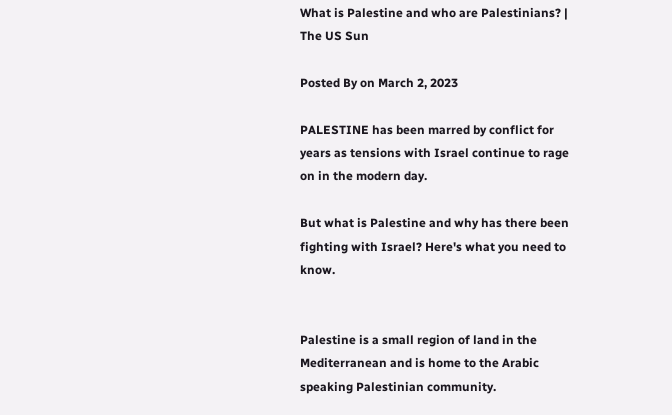What is Palestine and who are Palestinians? | The US Sun

Posted By on March 2, 2023

PALESTINE has been marred by conflict for years as tensions with Israel continue to rage on in the modern day.

But what is Palestine and why has there been fighting with Israel? Here's what you need to know.


Palestine is a small region of land in the Mediterranean and is home to the Arabic speaking Palestinian community.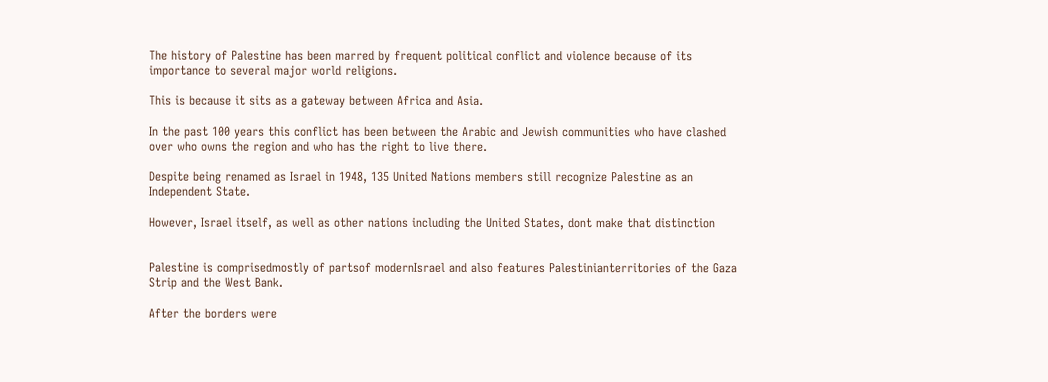The history of Palestine has been marred by frequent political conflict and violence because of its importance to several major world religions.

This is because it sits as a gateway between Africa and Asia.

In the past 100 years this conflict has been between the Arabic and Jewish communities who have clashed over who owns the region and who has the right to live there.

Despite being renamed as Israel in 1948, 135 United Nations members still recognize Palestine as an Independent State.

However, Israel itself, as well as other nations including the United States, dont make that distinction


Palestine is comprisedmostly of partsof modernIsrael and also features Palestinianterritories of the Gaza Strip and the West Bank.

After the borders were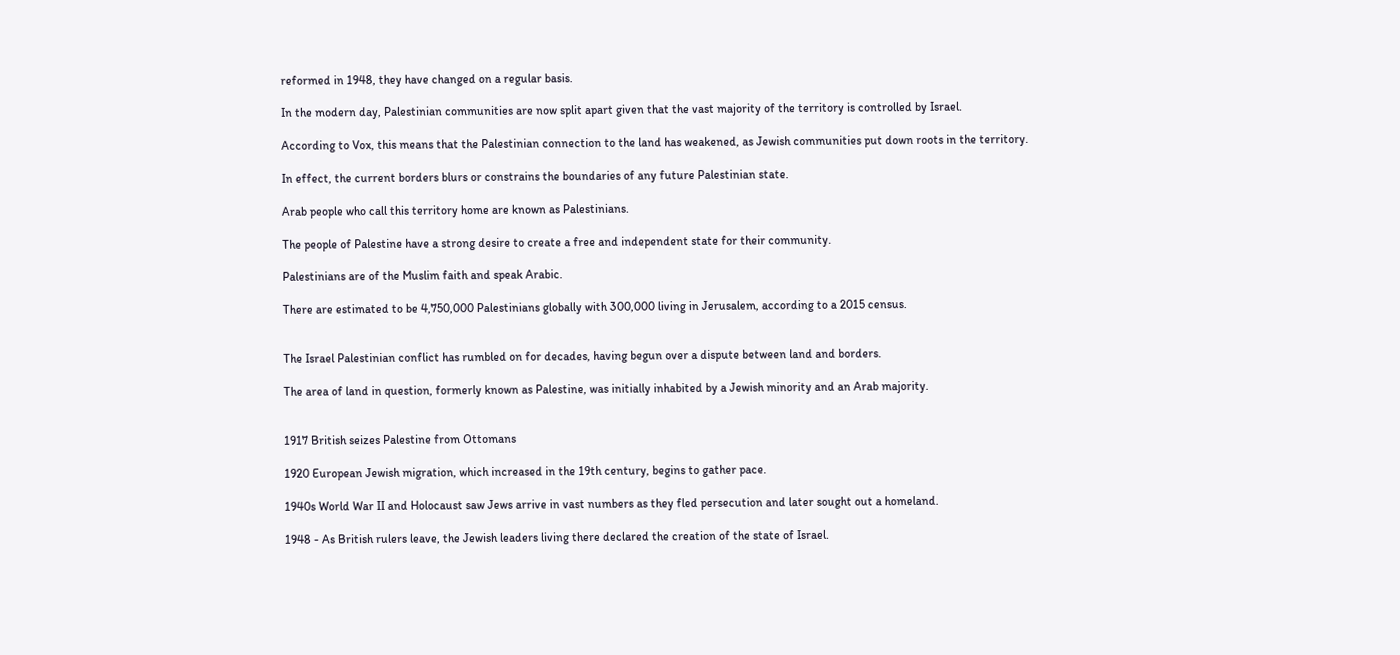reformed in 1948, they have changed on a regular basis.

In the modern day, Palestinian communities are now split apart given that the vast majority of the territory is controlled by Israel.

According to Vox, this means that the Palestinian connection to the land has weakened, as Jewish communities put down roots in the territory.

In effect, the current borders blurs or constrains the boundaries of any future Palestinian state.

Arab people who call this territory home are known as Palestinians.

The people of Palestine have a strong desire to create a free and independent state for their community.

Palestinians are of the Muslim faith and speak Arabic.

There are estimated to be 4,750,000 Palestinians globally with 300,000 living in Jerusalem, according to a 2015 census.


The Israel Palestinian conflict has rumbled on for decades, having begun over a dispute between land and borders.

The area of land in question, formerly known as Palestine, was initially inhabited by a Jewish minority and an Arab majority.


1917 British seizes Palestine from Ottomans

1920 European Jewish migration, which increased in the 19th century, begins to gather pace.

1940s World War II and Holocaust saw Jews arrive in vast numbers as they fled persecution and later sought out a homeland.

1948 - As British rulers leave, the Jewish leaders living there declared the creation of the state of Israel.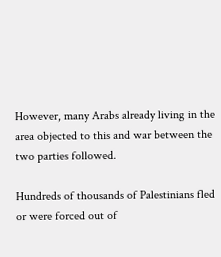However, many Arabs already living in the area objected to this and war between the two parties followed.

Hundreds of thousands of Palestinians fled or were forced out of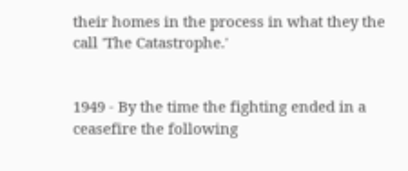their homes in the process in what they the call 'The Catastrophe.'


1949 - By the time the fighting ended in a ceasefire the following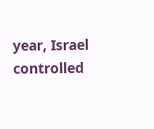year, Israel controlled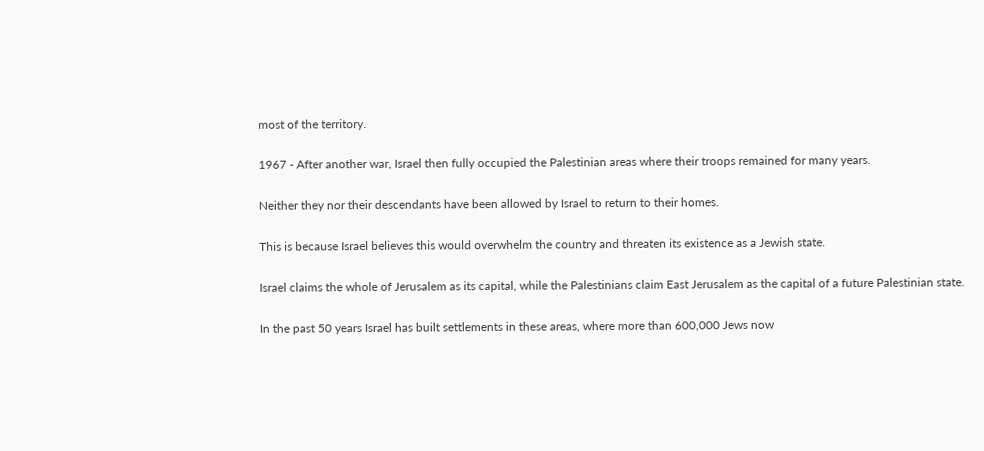most of the territory.

1967 - After another war, Israel then fully occupied the Palestinian areas where their troops remained for many years.

Neither they nor their descendants have been allowed by Israel to return to their homes.

This is because Israel believes this would overwhelm the country and threaten its existence as a Jewish state.

Israel claims the whole of Jerusalem as its capital, while the Palestinians claim East Jerusalem as the capital of a future Palestinian state.

In the past 50 years Israel has built settlements in these areas, where more than 600,000 Jews now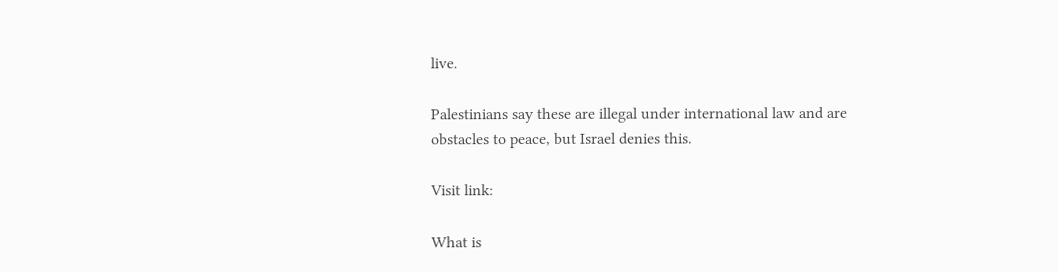live.

Palestinians say these are illegal under international law and are obstacles to peace, but Israel denies this.

Visit link:

What is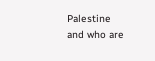Palestine and who are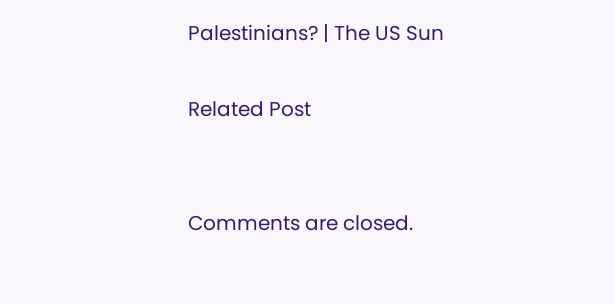Palestinians? | The US Sun

Related Post


Comments are closed.